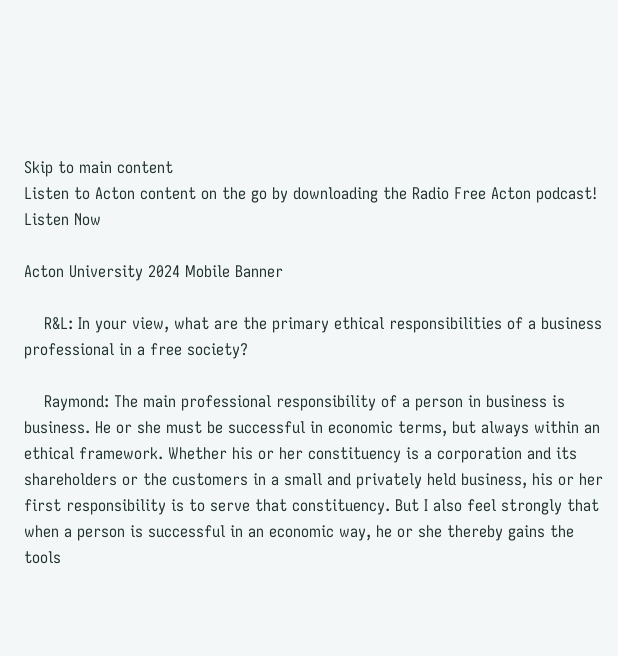Skip to main content
Listen to Acton content on the go by downloading the Radio Free Acton podcast! Listen Now

Acton University 2024 Mobile Banner

    R&L: In your view, what are the primary ethical responsibilities of a business professional in a free society?

    Raymond: The main professional responsibility of a person in business is business. He or she must be successful in economic terms, but always within an ethical framework. Whether his or her constituency is a corporation and its shareholders or the customers in a small and privately held business, his or her first responsibility is to serve that constituency. But I also feel strongly that when a person is successful in an economic way, he or she thereby gains the tools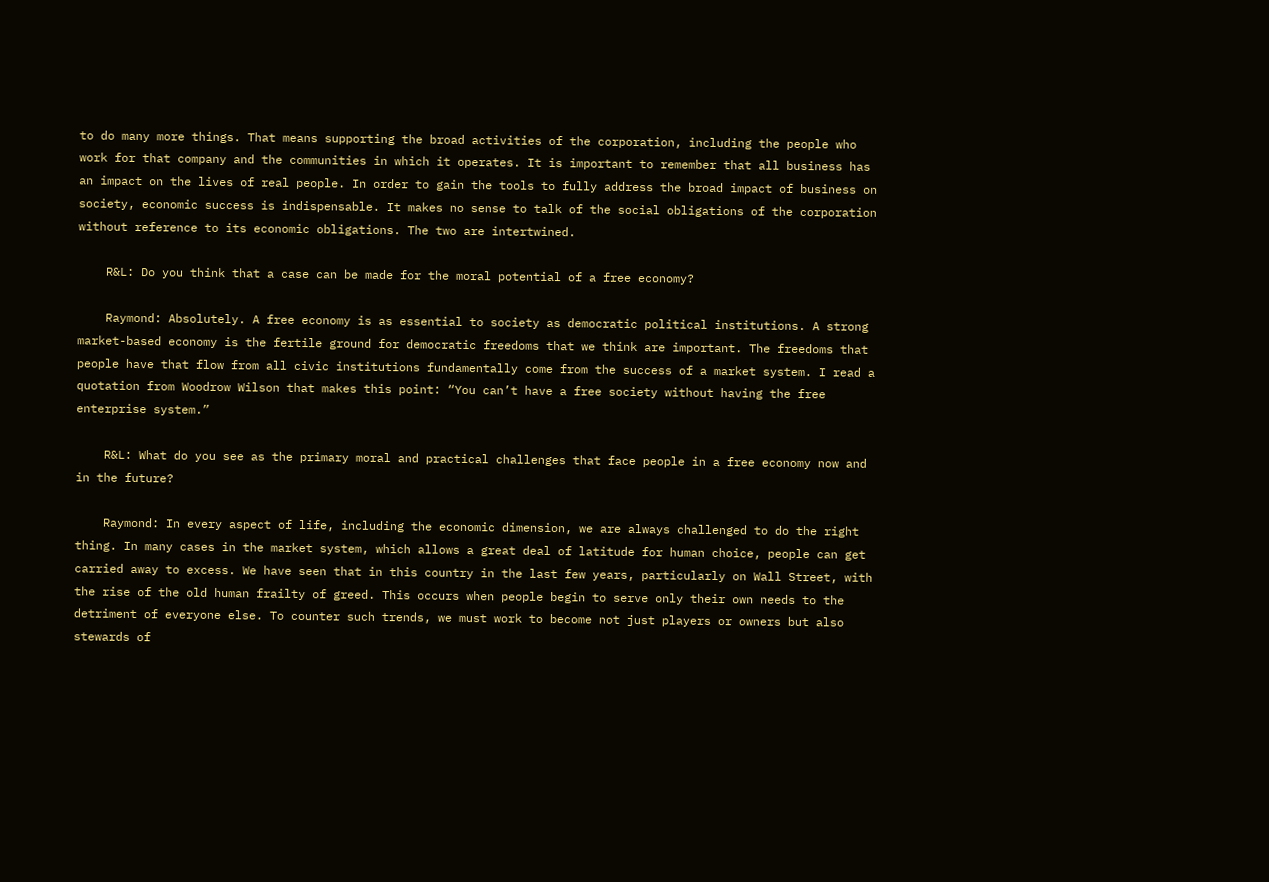to do many more things. That means supporting the broad activities of the corporation, including the people who work for that company and the communities in which it operates. It is important to remember that all business has an impact on the lives of real people. In order to gain the tools to fully address the broad impact of business on society, economic success is indispensable. It makes no sense to talk of the social obligations of the corporation without reference to its economic obligations. The two are intertwined.

    R&L: Do you think that a case can be made for the moral potential of a free economy?

    Raymond: Absolutely. A free economy is as essential to society as democratic political institutions. A strong market-based economy is the fertile ground for democratic freedoms that we think are important. The freedoms that people have that flow from all civic institutions fundamentally come from the success of a market system. I read a quotation from Woodrow Wilson that makes this point: “You can’t have a free society without having the free enterprise system.”

    R&L: What do you see as the primary moral and practical challenges that face people in a free economy now and in the future?

    Raymond: In every aspect of life, including the economic dimension, we are always challenged to do the right thing. In many cases in the market system, which allows a great deal of latitude for human choice, people can get carried away to excess. We have seen that in this country in the last few years, particularly on Wall Street, with the rise of the old human frailty of greed. This occurs when people begin to serve only their own needs to the detriment of everyone else. To counter such trends, we must work to become not just players or owners but also stewards of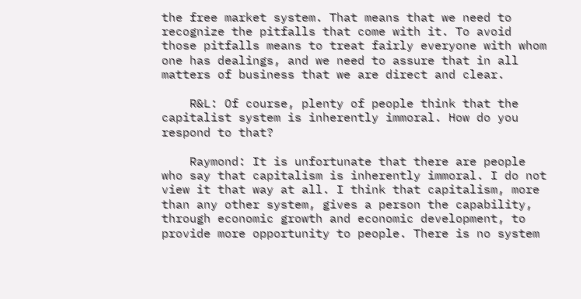the free market system. That means that we need to recognize the pitfalls that come with it. To avoid those pitfalls means to treat fairly everyone with whom one has dealings, and we need to assure that in all matters of business that we are direct and clear.

    R&L: Of course, plenty of people think that the capitalist system is inherently immoral. How do you respond to that?

    Raymond: It is unfortunate that there are people who say that capitalism is inherently immoral. I do not view it that way at all. I think that capitalism, more than any other system, gives a person the capability, through economic growth and economic development, to provide more opportunity to people. There is no system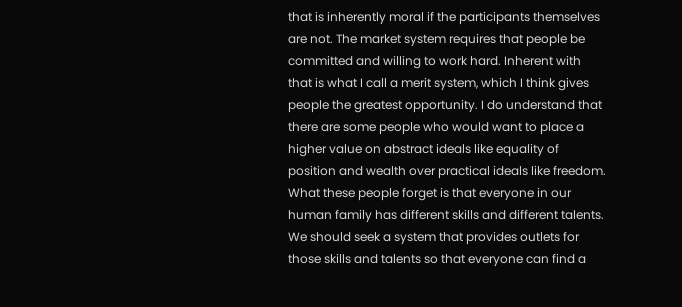that is inherently moral if the participants themselves are not. The market system requires that people be committed and willing to work hard. Inherent with that is what I call a merit system, which I think gives people the greatest opportunity. I do understand that there are some people who would want to place a higher value on abstract ideals like equality of position and wealth over practical ideals like freedom. What these people forget is that everyone in our human family has different skills and different talents. We should seek a system that provides outlets for those skills and talents so that everyone can find a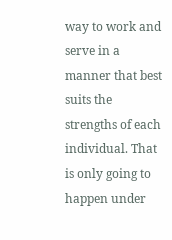way to work and serve in a manner that best suits the strengths of each individual. That is only going to happen under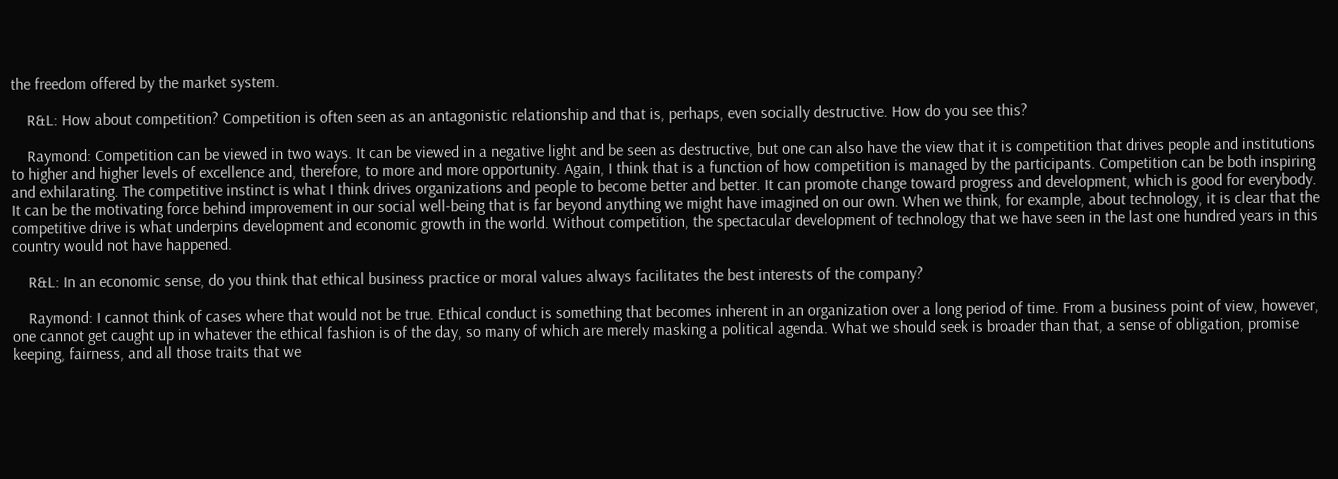the freedom offered by the market system.

    R&L: How about competition? Competition is often seen as an antagonistic relationship and that is, perhaps, even socially destructive. How do you see this?

    Raymond: Competition can be viewed in two ways. It can be viewed in a negative light and be seen as destructive, but one can also have the view that it is competition that drives people and institutions to higher and higher levels of excellence and, therefore, to more and more opportunity. Again, I think that is a function of how competition is managed by the participants. Competition can be both inspiring and exhilarating. The competitive instinct is what I think drives organizations and people to become better and better. It can promote change toward progress and development, which is good for everybody. It can be the motivating force behind improvement in our social well-being that is far beyond anything we might have imagined on our own. When we think, for example, about technology, it is clear that the competitive drive is what underpins development and economic growth in the world. Without competition, the spectacular development of technology that we have seen in the last one hundred years in this country would not have happened.

    R&L: In an economic sense, do you think that ethical business practice or moral values always facilitates the best interests of the company?

    Raymond: I cannot think of cases where that would not be true. Ethical conduct is something that becomes inherent in an organization over a long period of time. From a business point of view, however, one cannot get caught up in whatever the ethical fashion is of the day, so many of which are merely masking a political agenda. What we should seek is broader than that, a sense of obligation, promise keeping, fairness, and all those traits that we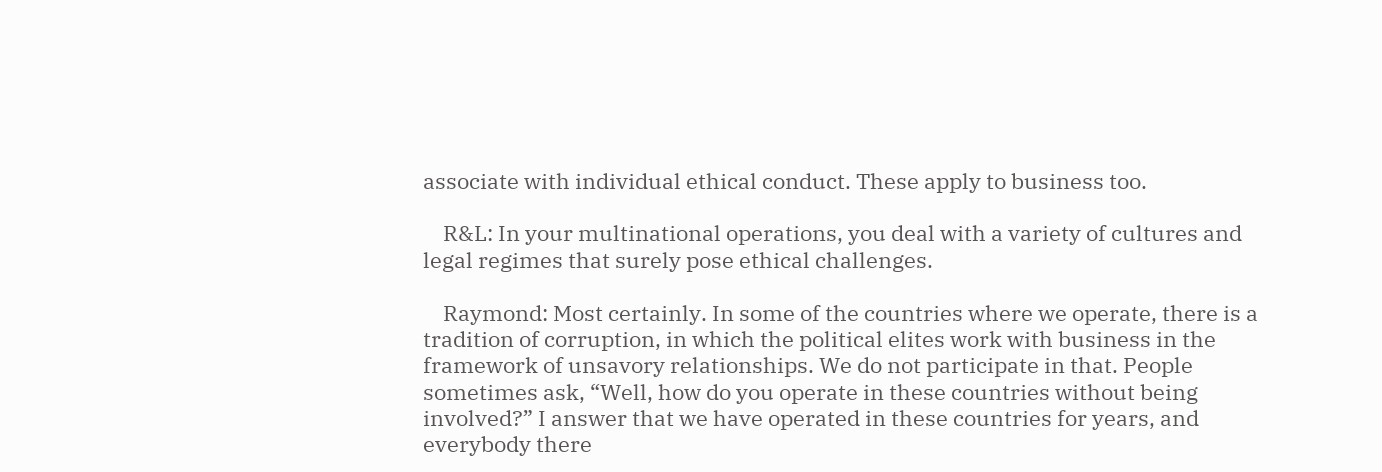associate with individual ethical conduct. These apply to business too.

    R&L: In your multinational operations, you deal with a variety of cultures and legal regimes that surely pose ethical challenges.

    Raymond: Most certainly. In some of the countries where we operate, there is a tradition of corruption, in which the political elites work with business in the framework of unsavory relationships. We do not participate in that. People sometimes ask, “Well, how do you operate in these countries without being involved?” I answer that we have operated in these countries for years, and everybody there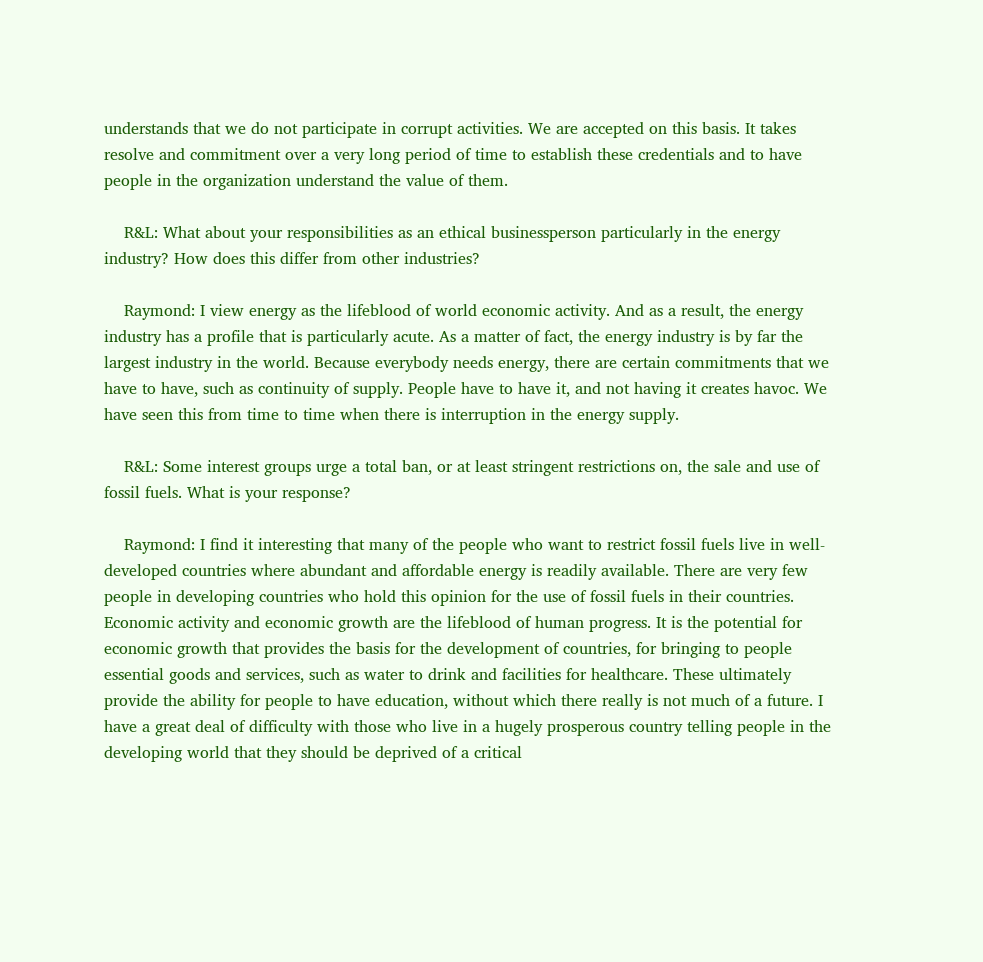understands that we do not participate in corrupt activities. We are accepted on this basis. It takes resolve and commitment over a very long period of time to establish these credentials and to have people in the organization understand the value of them.

    R&L: What about your responsibilities as an ethical businessperson particularly in the energy industry? How does this differ from other industries?

    Raymond: I view energy as the lifeblood of world economic activity. And as a result, the energy industry has a profile that is particularly acute. As a matter of fact, the energy industry is by far the largest industry in the world. Because everybody needs energy, there are certain commitments that we have to have, such as continuity of supply. People have to have it, and not having it creates havoc. We have seen this from time to time when there is interruption in the energy supply.

    R&L: Some interest groups urge a total ban, or at least stringent restrictions on, the sale and use of fossil fuels. What is your response?

    Raymond: I find it interesting that many of the people who want to restrict fossil fuels live in well-developed countries where abundant and affordable energy is readily available. There are very few people in developing countries who hold this opinion for the use of fossil fuels in their countries. Economic activity and economic growth are the lifeblood of human progress. It is the potential for economic growth that provides the basis for the development of countries, for bringing to people essential goods and services, such as water to drink and facilities for healthcare. These ultimately provide the ability for people to have education, without which there really is not much of a future. I have a great deal of difficulty with those who live in a hugely prosperous country telling people in the developing world that they should be deprived of a critical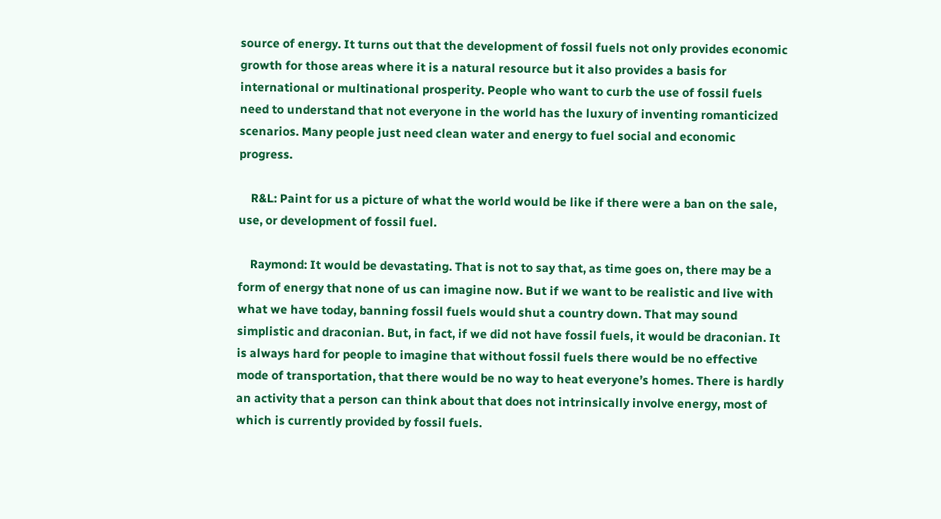source of energy. It turns out that the development of fossil fuels not only provides economic growth for those areas where it is a natural resource but it also provides a basis for international or multinational prosperity. People who want to curb the use of fossil fuels need to understand that not everyone in the world has the luxury of inventing romanticized scenarios. Many people just need clean water and energy to fuel social and economic progress.

    R&L: Paint for us a picture of what the world would be like if there were a ban on the sale, use, or development of fossil fuel.

    Raymond: It would be devastating. That is not to say that, as time goes on, there may be a form of energy that none of us can imagine now. But if we want to be realistic and live with what we have today, banning fossil fuels would shut a country down. That may sound simplistic and draconian. But, in fact, if we did not have fossil fuels, it would be draconian. It is always hard for people to imagine that without fossil fuels there would be no effective mode of transportation, that there would be no way to heat everyone’s homes. There is hardly an activity that a person can think about that does not intrinsically involve energy, most of which is currently provided by fossil fuels.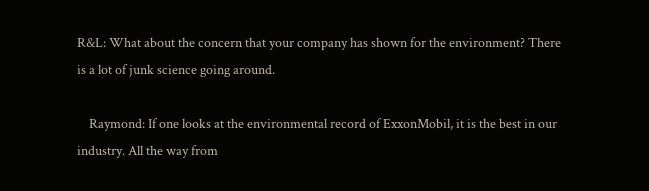R&L: What about the concern that your company has shown for the environment? There is a lot of junk science going around.

    Raymond: If one looks at the environmental record of ExxonMobil, it is the best in our industry. All the way from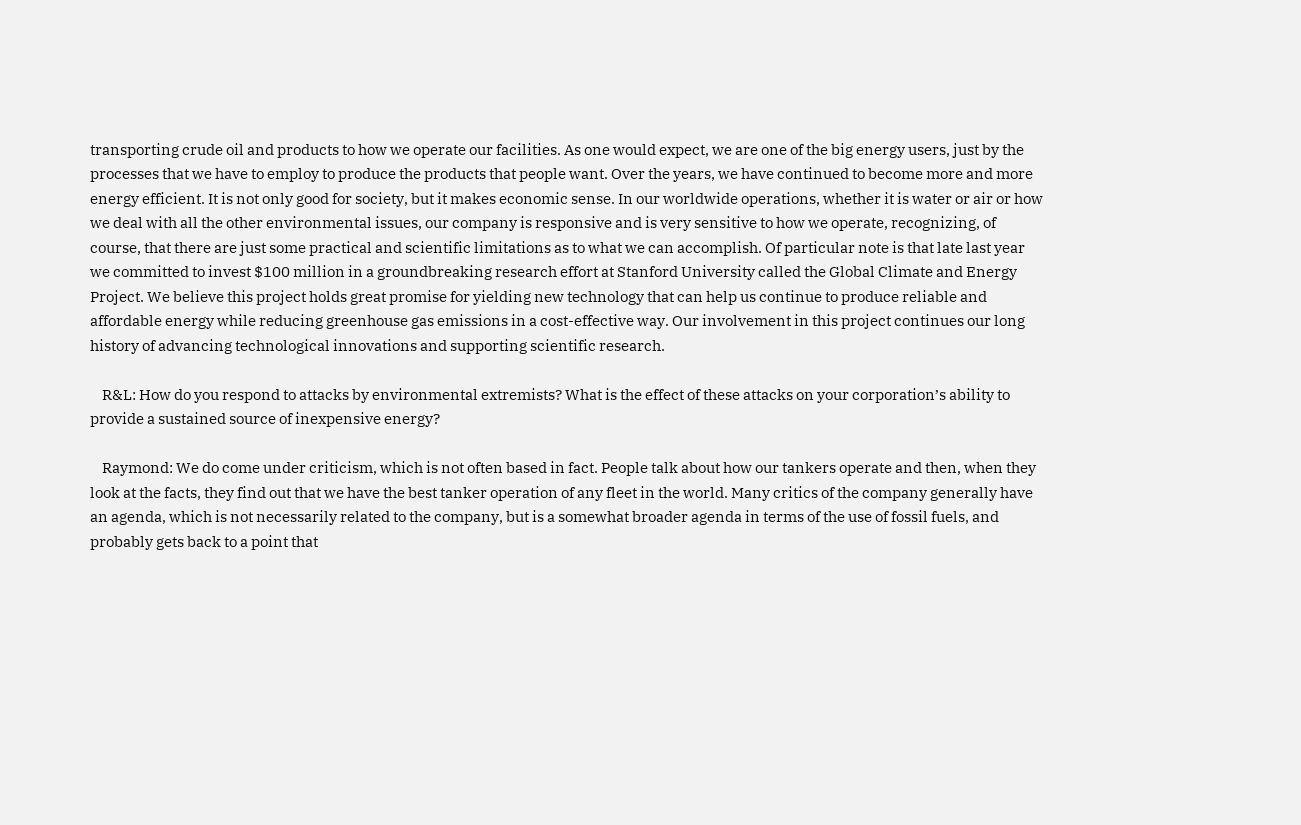transporting crude oil and products to how we operate our facilities. As one would expect, we are one of the big energy users, just by the processes that we have to employ to produce the products that people want. Over the years, we have continued to become more and more energy efficient. It is not only good for society, but it makes economic sense. In our worldwide operations, whether it is water or air or how we deal with all the other environmental issues, our company is responsive and is very sensitive to how we operate, recognizing, of course, that there are just some practical and scientific limitations as to what we can accomplish. Of particular note is that late last year we committed to invest $100 million in a groundbreaking research effort at Stanford University called the Global Climate and Energy Project. We believe this project holds great promise for yielding new technology that can help us continue to produce reliable and affordable energy while reducing greenhouse gas emissions in a cost-effective way. Our involvement in this project continues our long history of advancing technological innovations and supporting scientific research.

    R&L: How do you respond to attacks by environmental extremists? What is the effect of these attacks on your corporation’s ability to provide a sustained source of inexpensive energy?

    Raymond: We do come under criticism, which is not often based in fact. People talk about how our tankers operate and then, when they look at the facts, they find out that we have the best tanker operation of any fleet in the world. Many critics of the company generally have an agenda, which is not necessarily related to the company, but is a somewhat broader agenda in terms of the use of fossil fuels, and probably gets back to a point that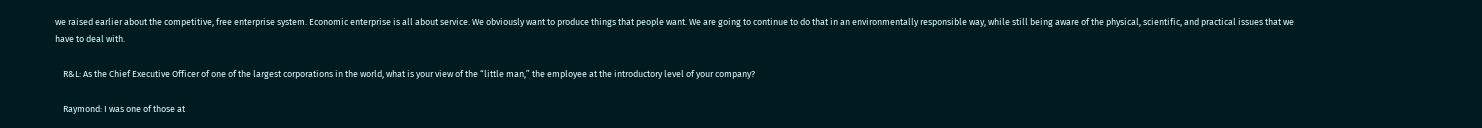we raised earlier about the competitive, free enterprise system. Economic enterprise is all about service. We obviously want to produce things that people want. We are going to continue to do that in an environmentally responsible way, while still being aware of the physical, scientific, and practical issues that we have to deal with.

    R&L: As the Chief Executive Officer of one of the largest corporations in the world, what is your view of the “little man,” the employee at the introductory level of your company?

    Raymond: I was one of those at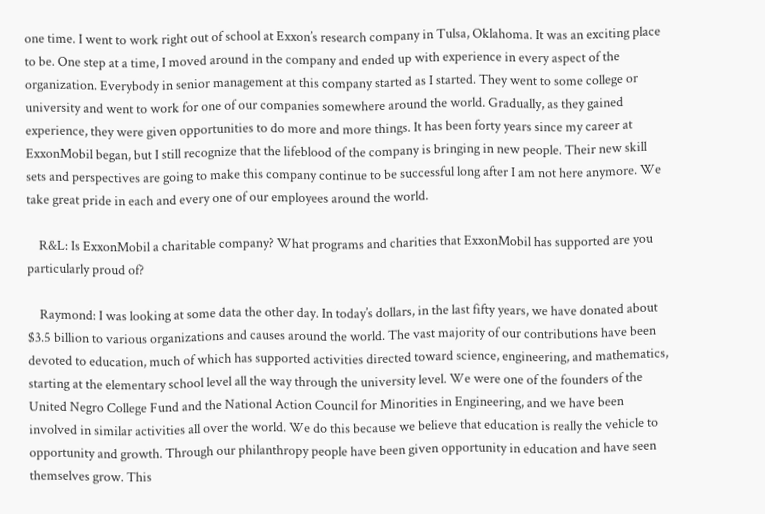one time. I went to work right out of school at Exxon’s research company in Tulsa, Oklahoma. It was an exciting place to be. One step at a time, I moved around in the company and ended up with experience in every aspect of the organization. Everybody in senior management at this company started as I started. They went to some college or university and went to work for one of our companies somewhere around the world. Gradually, as they gained experience, they were given opportunities to do more and more things. It has been forty years since my career at ExxonMobil began, but I still recognize that the lifeblood of the company is bringing in new people. Their new skill sets and perspectives are going to make this company continue to be successful long after I am not here anymore. We take great pride in each and every one of our employees around the world.

    R&L: Is ExxonMobil a charitable company? What programs and charities that ExxonMobil has supported are you particularly proud of?

    Raymond: I was looking at some data the other day. In today’s dollars, in the last fifty years, we have donated about $3.5 billion to various organizations and causes around the world. The vast majority of our contributions have been devoted to education, much of which has supported activities directed toward science, engineering, and mathematics, starting at the elementary school level all the way through the university level. We were one of the founders of the United Negro College Fund and the National Action Council for Minorities in Engineering, and we have been involved in similar activities all over the world. We do this because we believe that education is really the vehicle to opportunity and growth. Through our philanthropy people have been given opportunity in education and have seen themselves grow. This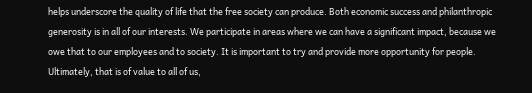helps underscore the quality of life that the free society can produce. Both economic success and philanthropic generosity is in all of our interests. We participate in areas where we can have a significant impact, because we owe that to our employees and to society. It is important to try and provide more opportunity for people. Ultimately, that is of value to all of us,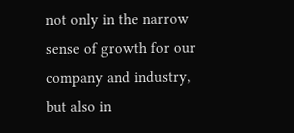not only in the narrow sense of growth for our company and industry, but also in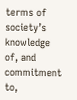terms of society’s knowledge of, and commitment to,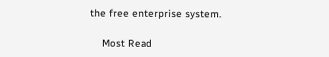the free enterprise system.

    Most Read